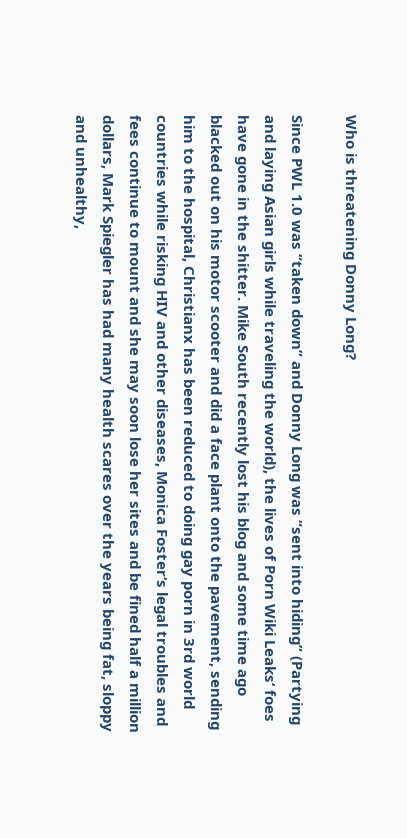Who is threatening Donny Long?

Since PWL 1.0 was “taken down” and Donny Long was “sent into hiding” (Partying and laying Asian girls while traveling the world), the lives of Porn Wiki Leaks‘ foes have gone in the shitter. Mike South recently lost his blog and some time ago blacked out on his motor scooter and did a face plant onto the pavement, sending him to the hospital, Christianx has been reduced to doing gay porn in 3rd world countries while risking HIV and other diseases, Monica Foster‘s legal troubles and fees continue to mount and she may soon lose her sites and be fined half a million dollars, Mark Spiegler has had many health scares over the years being fat, sloppy and unhealthy,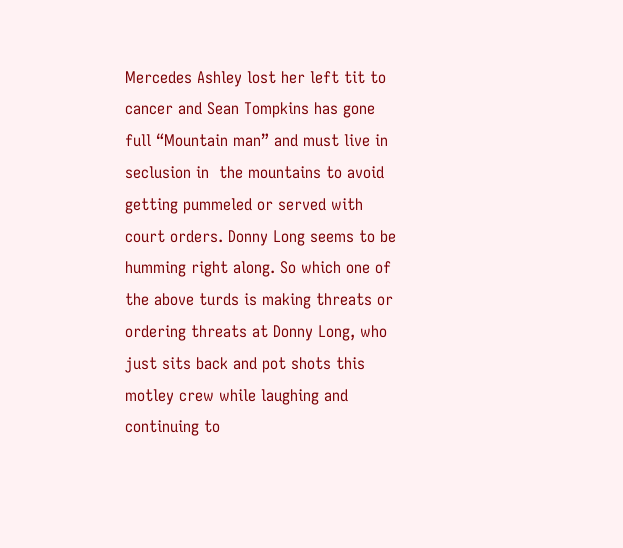Mercedes Ashley lost her left tit to cancer and Sean Tompkins has gone full “Mountain man” and must live in seclusion in  the mountains to avoid getting pummeled or served with court orders. Donny Long seems to be humming right along. So which one of the above turds is making threats or ordering threats at Donny Long, who just sits back and pot shots this motley crew while laughing and continuing to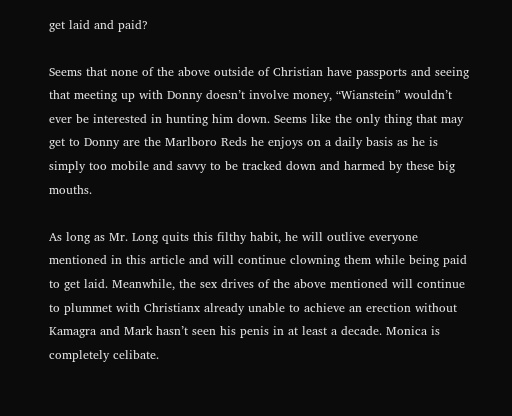get laid and paid?

Seems that none of the above outside of Christian have passports and seeing that meeting up with Donny doesn’t involve money, “Wianstein” wouldn’t ever be interested in hunting him down. Seems like the only thing that may get to Donny are the Marlboro Reds he enjoys on a daily basis as he is simply too mobile and savvy to be tracked down and harmed by these big mouths.

As long as Mr. Long quits this filthy habit, he will outlive everyone mentioned in this article and will continue clowning them while being paid to get laid. Meanwhile, the sex drives of the above mentioned will continue to plummet with Christianx already unable to achieve an erection without Kamagra and Mark hasn’t seen his penis in at least a decade. Monica is completely celibate.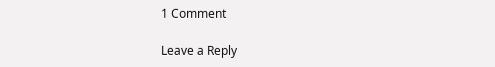1 Comment

Leave a Reply